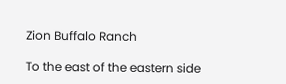Zion Buffalo Ranch

To the east of the eastern side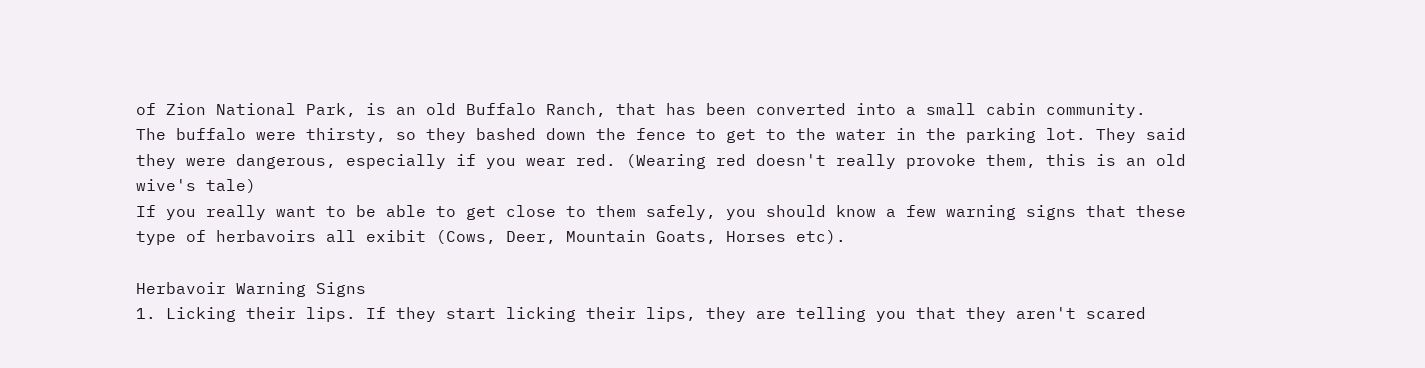of Zion National Park, is an old Buffalo Ranch, that has been converted into a small cabin community.
The buffalo were thirsty, so they bashed down the fence to get to the water in the parking lot. They said they were dangerous, especially if you wear red. (Wearing red doesn't really provoke them, this is an old wive's tale)
If you really want to be able to get close to them safely, you should know a few warning signs that these type of herbavoirs all exibit (Cows, Deer, Mountain Goats, Horses etc).

Herbavoir Warning Signs
1. Licking their lips. If they start licking their lips, they are telling you that they aren't scared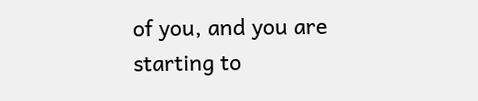of you, and you are starting to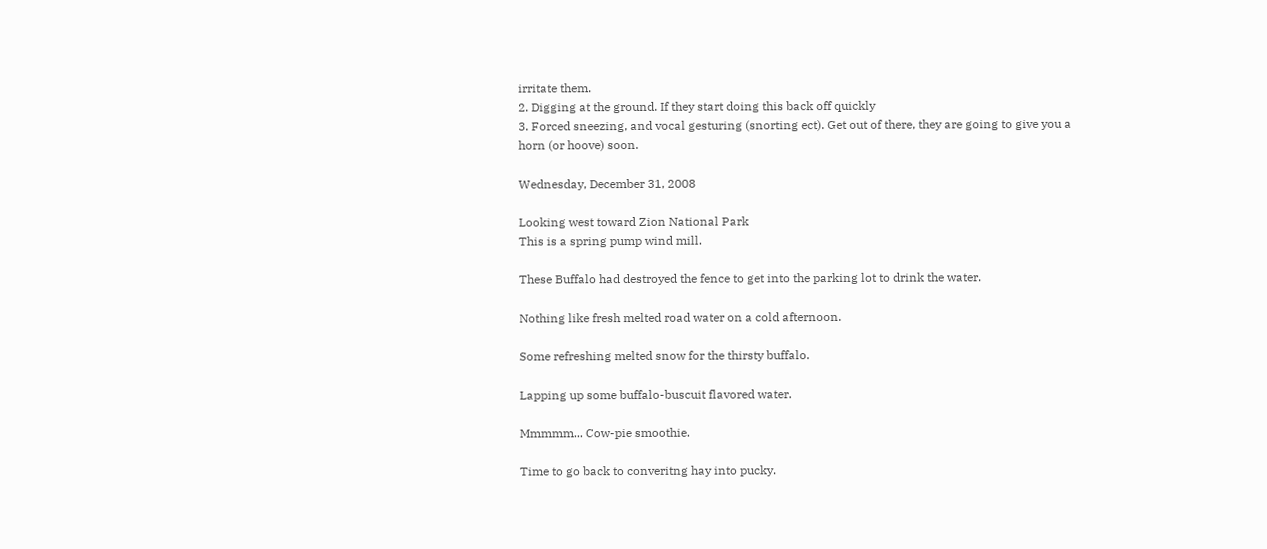irritate them.
2. Digging at the ground. If they start doing this back off quickly
3. Forced sneezing, and vocal gesturing (snorting ect). Get out of there, they are going to give you a horn (or hoove) soon.

Wednesday, December 31, 2008

Looking west toward Zion National Park
This is a spring pump wind mill.

These Buffalo had destroyed the fence to get into the parking lot to drink the water.

Nothing like fresh melted road water on a cold afternoon.

Some refreshing melted snow for the thirsty buffalo.

Lapping up some buffalo-buscuit flavored water.

Mmmmm... Cow-pie smoothie.

Time to go back to converitng hay into pucky.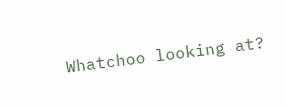Whatchoo looking at?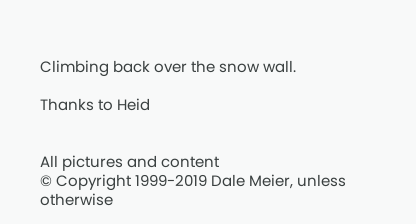Climbing back over the snow wall.

Thanks to Heid


All pictures and content
© Copyright 1999-2019 Dale Meier, unless otherwise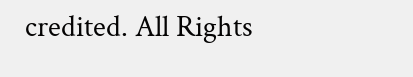credited. All Rights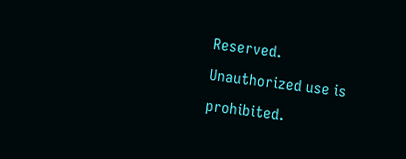Reserved. Unauthorized use is prohibited.